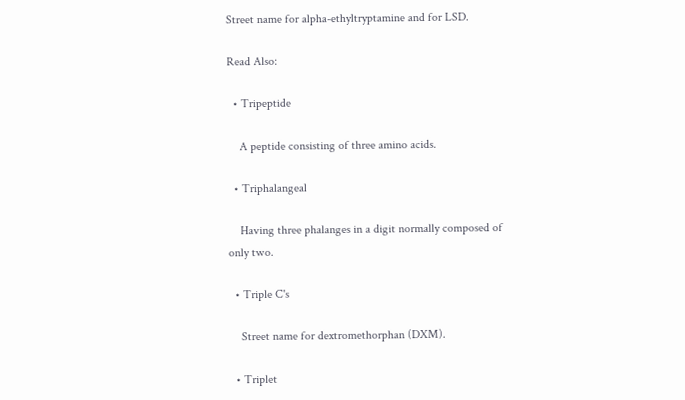Street name for alpha-ethyltryptamine and for LSD.

Read Also:

  • Tripeptide

    A peptide consisting of three amino acids.

  • Triphalangeal

    Having three phalanges in a digit normally composed of only two.

  • Triple C's

    Street name for dextromethorphan (DXM).

  • Triplet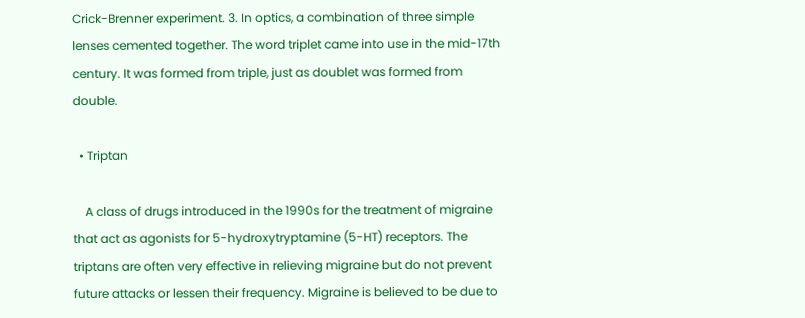Crick-Brenner experiment. 3. In optics, a combination of three simple lenses cemented together. The word triplet came into use in the mid-17th century. It was formed from triple, just as doublet was formed from double.

  • Triptan

    A class of drugs introduced in the 1990s for the treatment of migraine that act as agonists for 5-hydroxytryptamine (5-HT) receptors. The triptans are often very effective in relieving migraine but do not prevent future attacks or lessen their frequency. Migraine is believed to be due to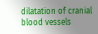dilatation of cranial blood vessels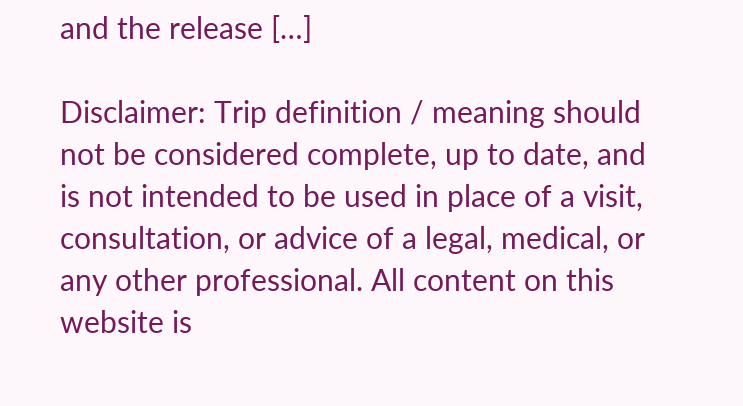and the release […]

Disclaimer: Trip definition / meaning should not be considered complete, up to date, and is not intended to be used in place of a visit, consultation, or advice of a legal, medical, or any other professional. All content on this website is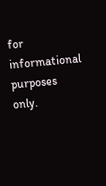for informational purposes only.